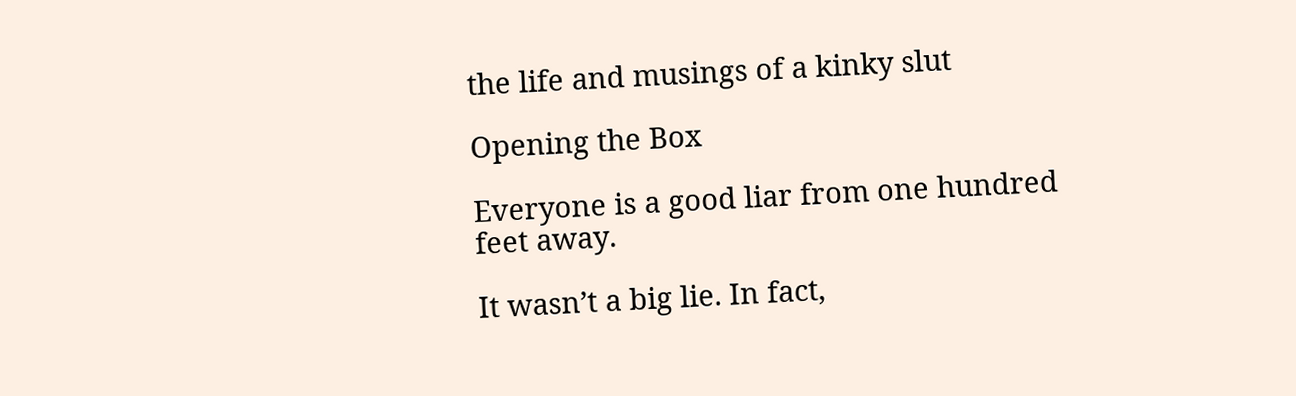the life and musings of a kinky slut

Opening the Box

Everyone is a good liar from one hundred feet away.

It wasn’t a big lie. In fact,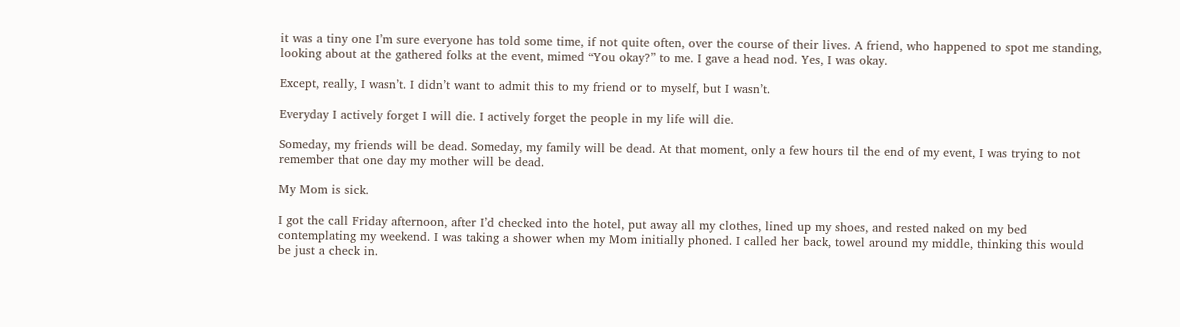it was a tiny one I’m sure everyone has told some time, if not quite often, over the course of their lives. A friend, who happened to spot me standing, looking about at the gathered folks at the event, mimed “You okay?” to me. I gave a head nod. Yes, I was okay.

Except, really, I wasn’t. I didn’t want to admit this to my friend or to myself, but I wasn’t.

Everyday I actively forget I will die. I actively forget the people in my life will die.

Someday, my friends will be dead. Someday, my family will be dead. At that moment, only a few hours til the end of my event, I was trying to not remember that one day my mother will be dead.

My Mom is sick.

I got the call Friday afternoon, after I’d checked into the hotel, put away all my clothes, lined up my shoes, and rested naked on my bed contemplating my weekend. I was taking a shower when my Mom initially phoned. I called her back, towel around my middle, thinking this would be just a check in.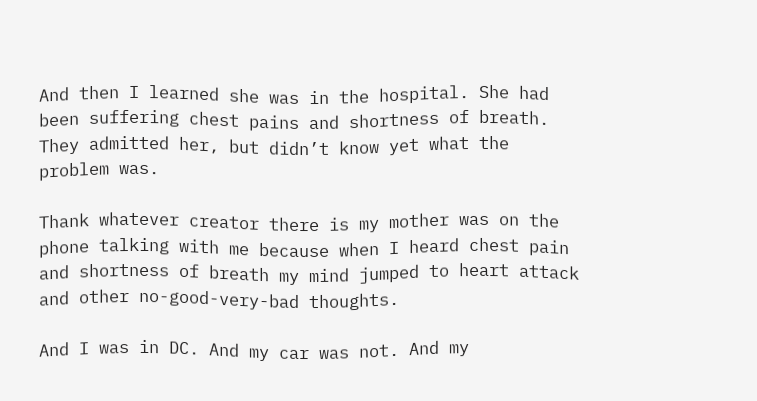And then I learned she was in the hospital. She had been suffering chest pains and shortness of breath. They admitted her, but didn’t know yet what the problem was.

Thank whatever creator there is my mother was on the phone talking with me because when I heard chest pain and shortness of breath my mind jumped to heart attack and other no-good-very-bad thoughts.

And I was in DC. And my car was not. And my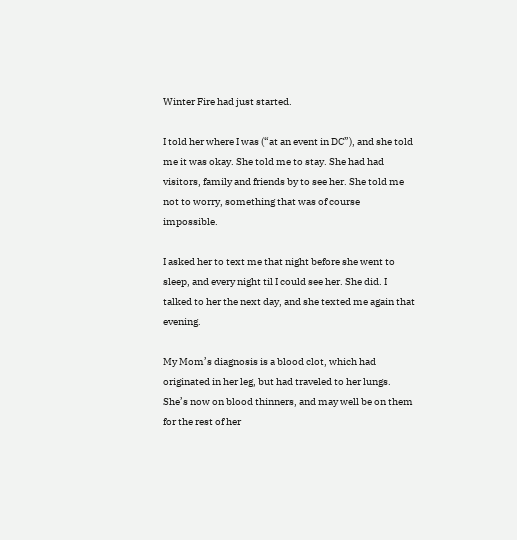Winter Fire had just started.

I told her where I was (“at an event in DC”), and she told me it was okay. She told me to stay. She had had visitors, family and friends by to see her. She told me not to worry, something that was of course impossible.

I asked her to text me that night before she went to sleep, and every night til I could see her. She did. I talked to her the next day, and she texted me again that evening.

My Mom’s diagnosis is a blood clot, which had originated in her leg, but had traveled to her lungs. She’s now on blood thinners, and may well be on them for the rest of her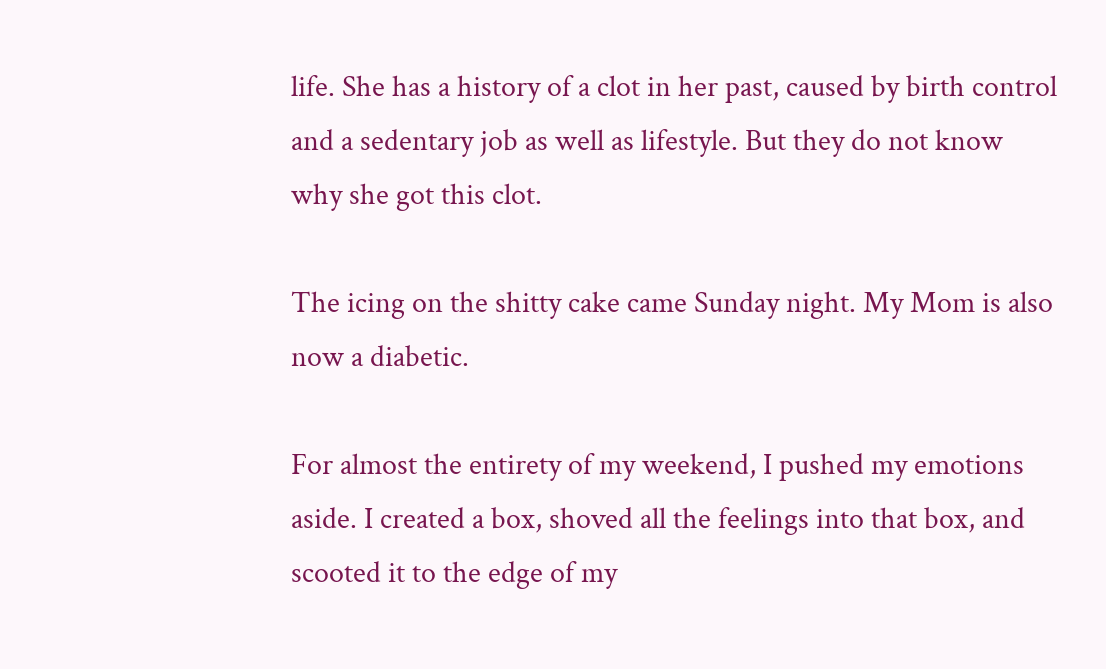life. She has a history of a clot in her past, caused by birth control and a sedentary job as well as lifestyle. But they do not know why she got this clot.

The icing on the shitty cake came Sunday night. My Mom is also now a diabetic.

For almost the entirety of my weekend, I pushed my emotions aside. I created a box, shoved all the feelings into that box, and scooted it to the edge of my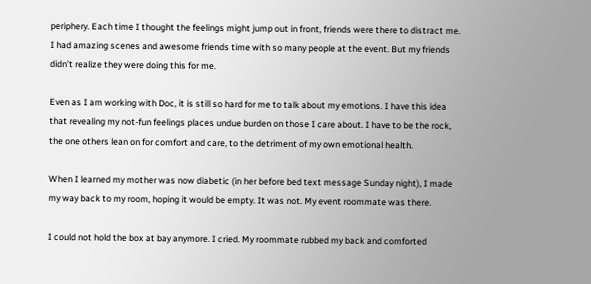periphery. Each time I thought the feelings might jump out in front, friends were there to distract me. I had amazing scenes and awesome friends time with so many people at the event. But my friends didn’t realize they were doing this for me.

Even as I am working with Doc, it is still so hard for me to talk about my emotions. I have this idea that revealing my not-fun feelings places undue burden on those I care about. I have to be the rock, the one others lean on for comfort and care, to the detriment of my own emotional health.

When I learned my mother was now diabetic (in her before bed text message Sunday night), I made my way back to my room, hoping it would be empty. It was not. My event roommate was there.

I could not hold the box at bay anymore. I cried. My roommate rubbed my back and comforted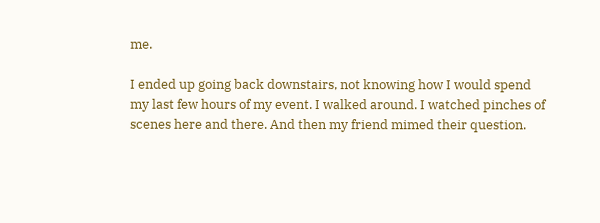me.

I ended up going back downstairs, not knowing how I would spend my last few hours of my event. I walked around. I watched pinches of scenes here and there. And then my friend mimed their question.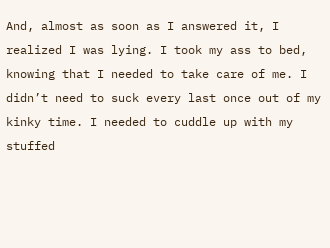And, almost as soon as I answered it, I realized I was lying. I took my ass to bed, knowing that I needed to take care of me. I didn’t need to suck every last once out of my kinky time. I needed to cuddle up with my stuffed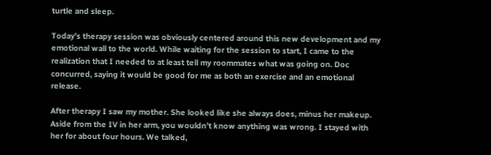turtle and sleep.

Today’s therapy session was obviously centered around this new development and my emotional wall to the world. While waiting for the session to start, I came to the realization that I needed to at least tell my roommates what was going on. Doc concurred, saying it would be good for me as both an exercise and an emotional release.

After therapy I saw my mother. She looked like she always does, minus her makeup. Aside from the IV in her arm, you wouldn’t know anything was wrong. I stayed with her for about four hours. We talked,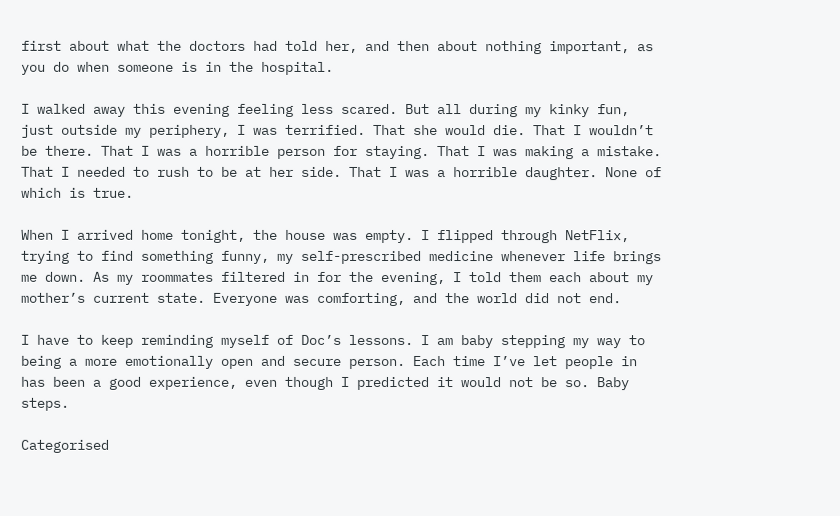first about what the doctors had told her, and then about nothing important, as you do when someone is in the hospital.

I walked away this evening feeling less scared. But all during my kinky fun, just outside my periphery, I was terrified. That she would die. That I wouldn’t be there. That I was a horrible person for staying. That I was making a mistake. That I needed to rush to be at her side. That I was a horrible daughter. None of which is true.

When I arrived home tonight, the house was empty. I flipped through NetFlix, trying to find something funny, my self-prescribed medicine whenever life brings me down. As my roommates filtered in for the evening, I told them each about my mother’s current state. Everyone was comforting, and the world did not end.

I have to keep reminding myself of Doc’s lessons. I am baby stepping my way to being a more emotionally open and secure person. Each time I’ve let people in has been a good experience, even though I predicted it would not be so. Baby steps.

Categorised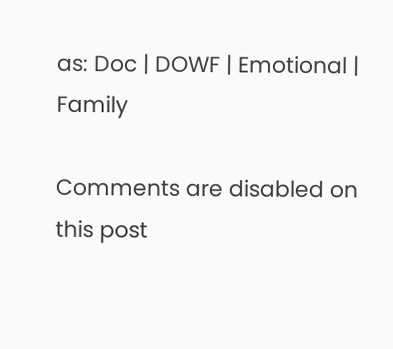as: Doc | DOWF | Emotional | Family

Comments are disabled on this post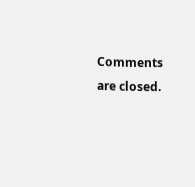Comments are closed.